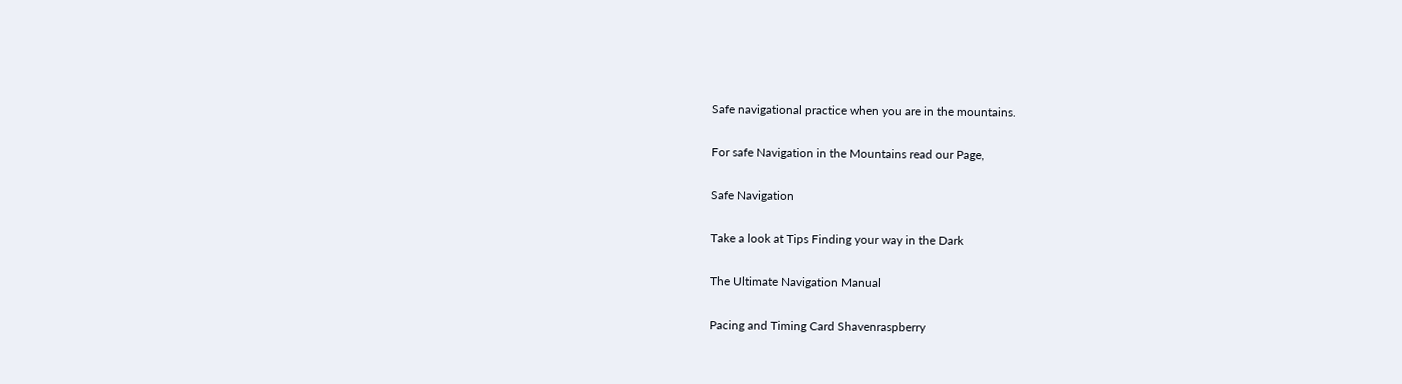Safe navigational practice when you are in the mountains.

For safe Navigation in the Mountains read our Page,

Safe Navigation

Take a look at Tips Finding your way in the Dark

The Ultimate Navigation Manual

Pacing and Timing Card Shavenraspberry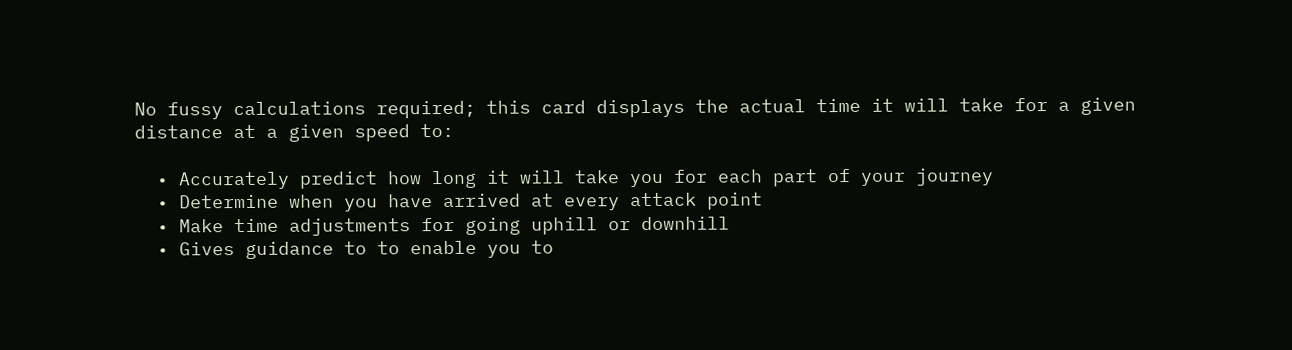No fussy calculations required; this card displays the actual time it will take for a given distance at a given speed to:

  • Accurately predict how long it will take you for each part of your journey
  • Determine when you have arrived at every attack point
  • Make time adjustments for going uphill or downhill
  • Gives guidance to to enable you to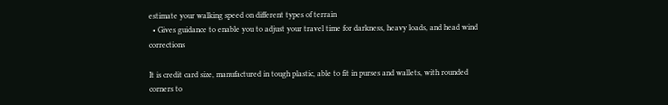estimate your walking speed on different types of terrain
  • Gives guidance to enable you to adjust your travel time for darkness, heavy loads, and head wind  corrections

It is credit card size, manufactured in tough plastic, able to fit in purses and wallets, with rounded corners to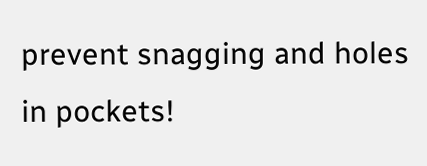prevent snagging and holes in pockets!